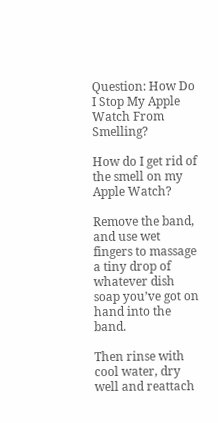Question: How Do I Stop My Apple Watch From Smelling?

How do I get rid of the smell on my Apple Watch?

Remove the band, and use wet fingers to massage a tiny drop of whatever dish soap you’ve got on hand into the band.

Then rinse with cool water, dry well and reattach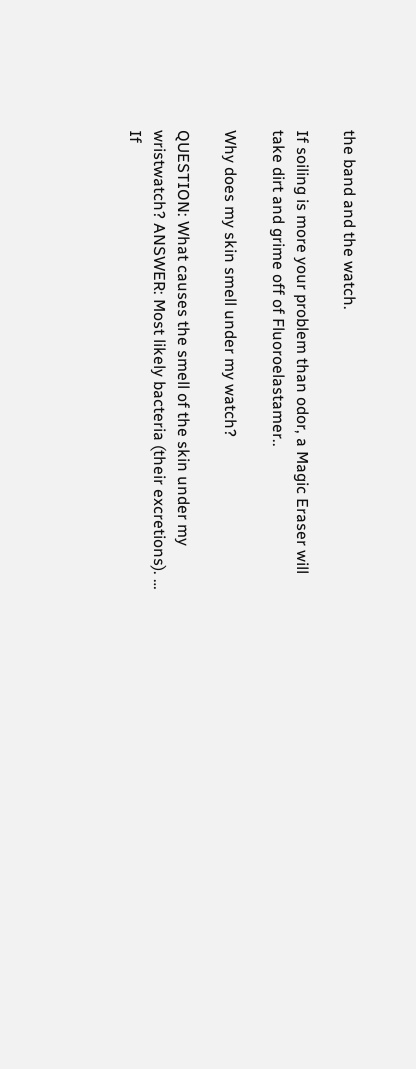the band and the watch.

If soiling is more your problem than odor, a Magic Eraser will take dirt and grime off of Fluoroelastamer..

Why does my skin smell under my watch?

QUESTION: What causes the smell of the skin under my wristwatch? ANSWER: Most likely bacteria (their excretions). … If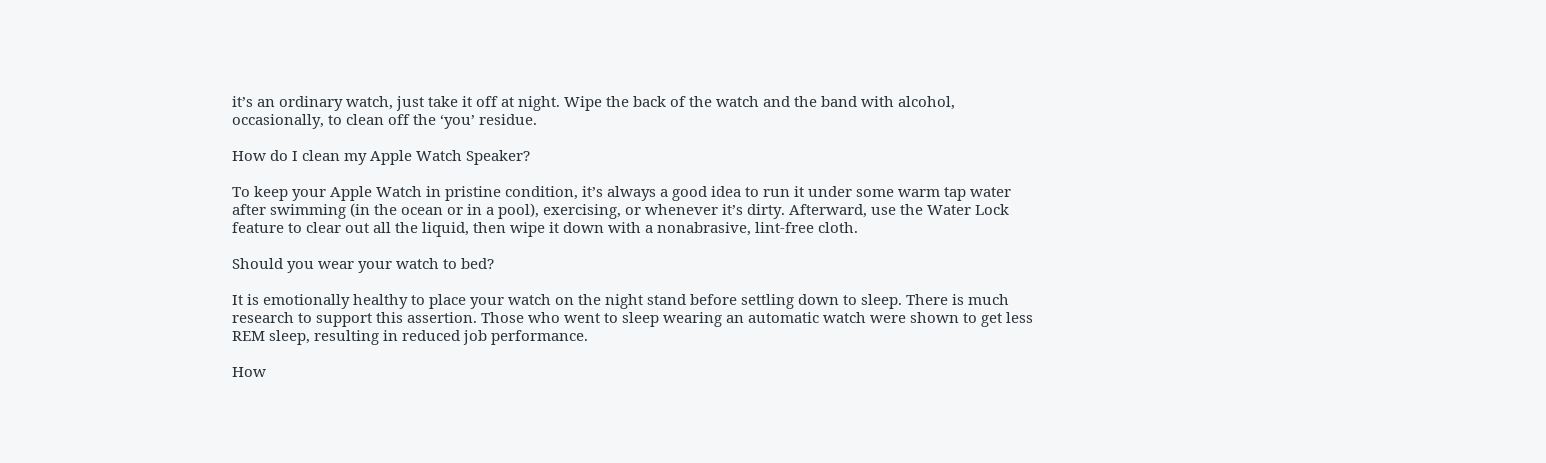it’s an ordinary watch, just take it off at night. Wipe the back of the watch and the band with alcohol, occasionally, to clean off the ‘you’ residue.

How do I clean my Apple Watch Speaker?

To keep your Apple Watch in pristine condition, it’s always a good idea to run it under some warm tap water after swimming (in the ocean or in a pool), exercising, or whenever it’s dirty. Afterward, use the Water Lock feature to clear out all the liquid, then wipe it down with a nonabrasive, lint-free cloth.

Should you wear your watch to bed?

It is emotionally healthy to place your watch on the night stand before settling down to sleep. There is much research to support this assertion. Those who went to sleep wearing an automatic watch were shown to get less REM sleep, resulting in reduced job performance.

How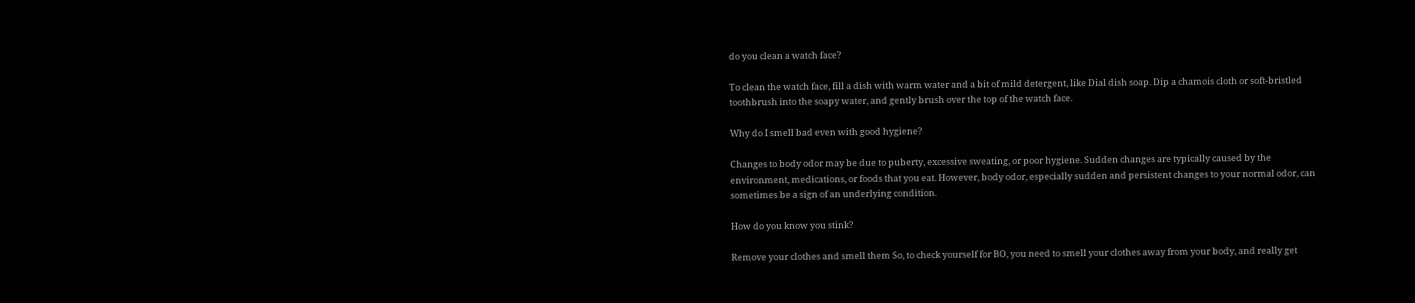do you clean a watch face?

To clean the watch face, fill a dish with warm water and a bit of mild detergent, like Dial dish soap. Dip a chamois cloth or soft-bristled toothbrush into the soapy water, and gently brush over the top of the watch face.

Why do I smell bad even with good hygiene?

Changes to body odor may be due to puberty, excessive sweating, or poor hygiene. Sudden changes are typically caused by the environment, medications, or foods that you eat. However, body odor, especially sudden and persistent changes to your normal odor, can sometimes be a sign of an underlying condition.

How do you know you stink?

Remove your clothes and smell them So, to check yourself for BO, you need to smell your clothes away from your body, and really get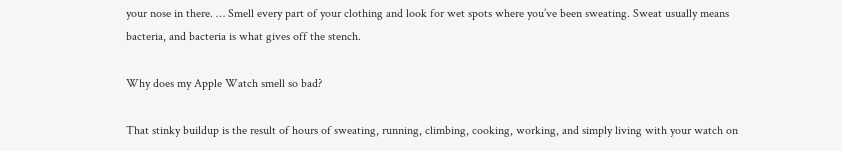your nose in there. … Smell every part of your clothing and look for wet spots where you’ve been sweating. Sweat usually means bacteria, and bacteria is what gives off the stench.

Why does my Apple Watch smell so bad?

That stinky buildup is the result of hours of sweating, running, climbing, cooking, working, and simply living with your watch on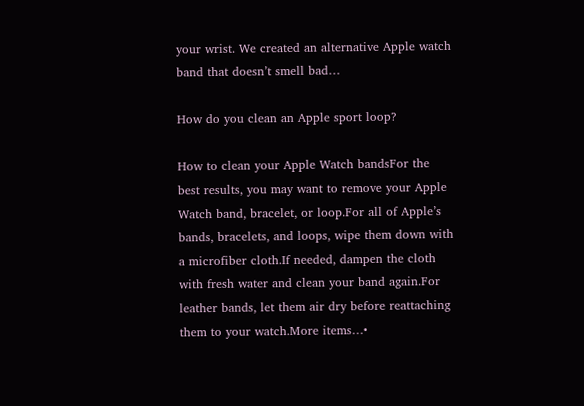your wrist. We created an alternative Apple watch band that doesn’t smell bad…

How do you clean an Apple sport loop?

How to clean your Apple Watch bandsFor the best results, you may want to remove your Apple Watch band, bracelet, or loop.For all of Apple’s bands, bracelets, and loops, wipe them down with a microfiber cloth.If needed, dampen the cloth with fresh water and clean your band again.For leather bands, let them air dry before reattaching them to your watch.More items…•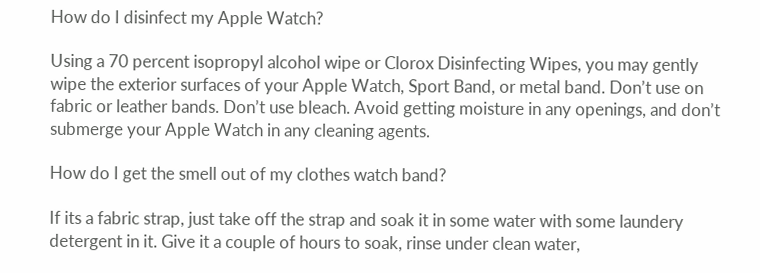How do I disinfect my Apple Watch?

Using a 70 percent isopropyl alcohol wipe or Clorox Disinfecting Wipes, you may gently wipe the exterior surfaces of your Apple Watch, Sport Band, or metal band. Don’t use on fabric or leather bands. Don’t use bleach. Avoid getting moisture in any openings, and don’t submerge your Apple Watch in any cleaning agents.

How do I get the smell out of my clothes watch band?

If its a fabric strap, just take off the strap and soak it in some water with some laundery detergent in it. Give it a couple of hours to soak, rinse under clean water,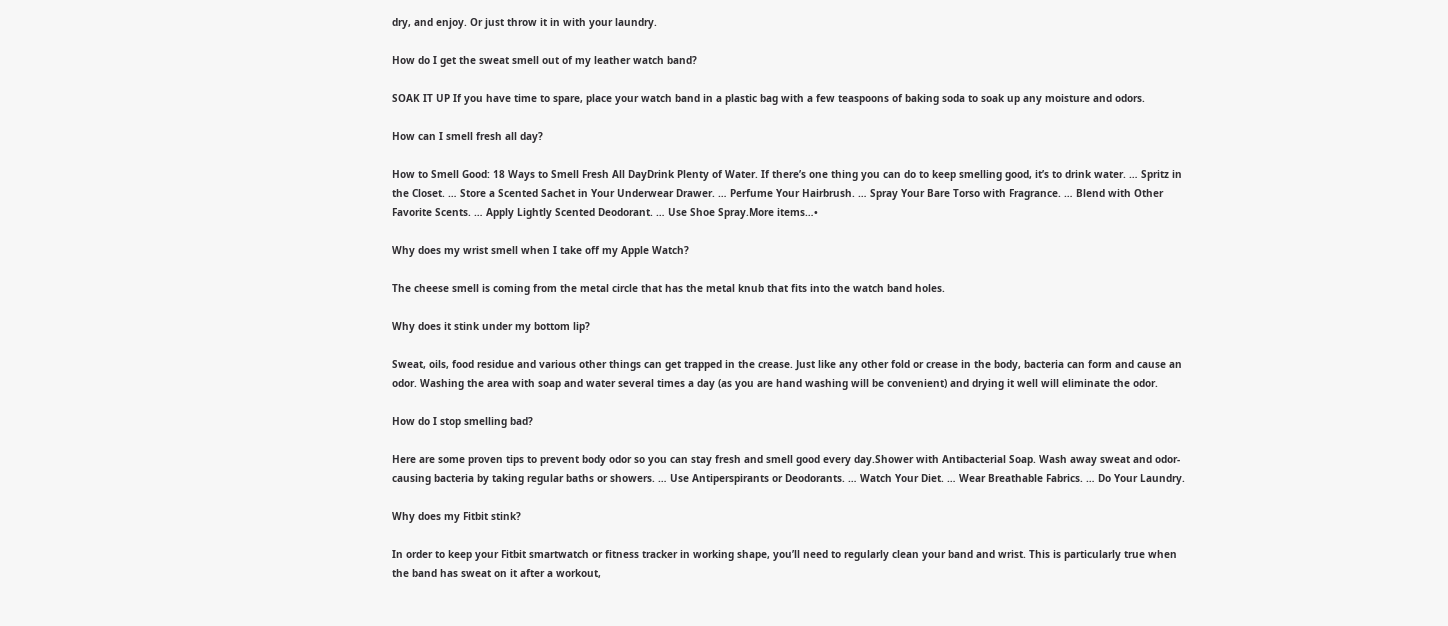dry, and enjoy. Or just throw it in with your laundry.

How do I get the sweat smell out of my leather watch band?

SOAK IT UP If you have time to spare, place your watch band in a plastic bag with a few teaspoons of baking soda to soak up any moisture and odors.

How can I smell fresh all day?

How to Smell Good: 18 Ways to Smell Fresh All DayDrink Plenty of Water. If there’s one thing you can do to keep smelling good, it’s to drink water. … Spritz in the Closet. … Store a Scented Sachet in Your Underwear Drawer. … Perfume Your Hairbrush. … Spray Your Bare Torso with Fragrance. … Blend with Other Favorite Scents. … Apply Lightly Scented Deodorant. … Use Shoe Spray.More items…•

Why does my wrist smell when I take off my Apple Watch?

The cheese smell is coming from the metal circle that has the metal knub that fits into the watch band holes.

Why does it stink under my bottom lip?

Sweat, oils, food residue and various other things can get trapped in the crease. Just like any other fold or crease in the body, bacteria can form and cause an odor. Washing the area with soap and water several times a day (as you are hand washing will be convenient) and drying it well will eliminate the odor.

How do I stop smelling bad?

Here are some proven tips to prevent body odor so you can stay fresh and smell good every day.Shower with Antibacterial Soap. Wash away sweat and odor-causing bacteria by taking regular baths or showers. … Use Antiperspirants or Deodorants. … Watch Your Diet. … Wear Breathable Fabrics. … Do Your Laundry.

Why does my Fitbit stink?

In order to keep your Fitbit smartwatch or fitness tracker in working shape, you’ll need to regularly clean your band and wrist. This is particularly true when the band has sweat on it after a workout,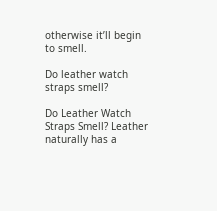otherwise it’ll begin to smell.

Do leather watch straps smell?

Do Leather Watch Straps Smell? Leather naturally has a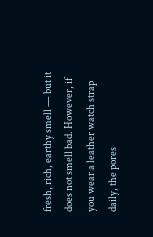fresh, rich, earthy smell — but it does not smell bad. However, if you wear a leather watch strap daily, the pores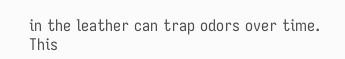in the leather can trap odors over time. This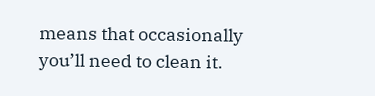means that occasionally you’ll need to clean it.